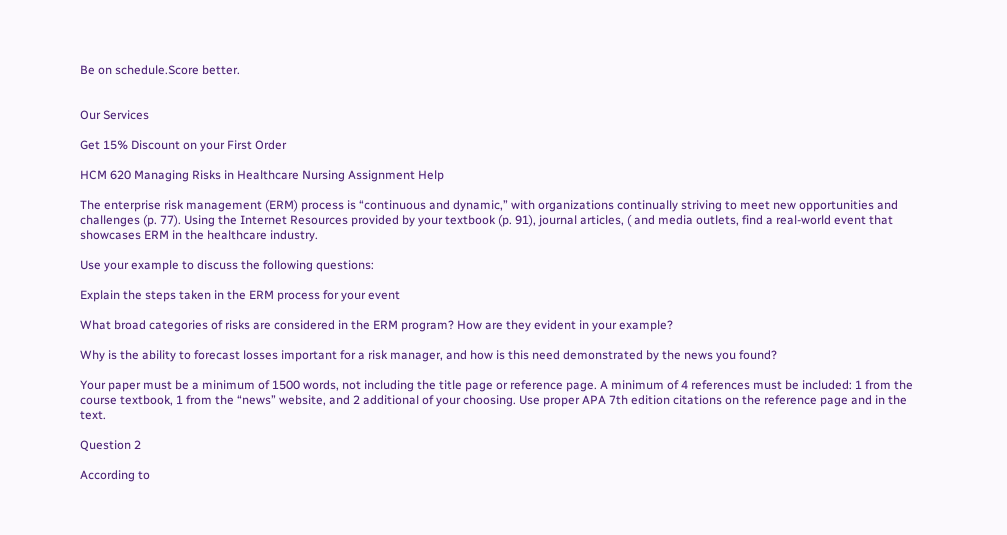Be on schedule.Score better.


Our Services

Get 15% Discount on your First Order

HCM 620 Managing Risks in Healthcare Nursing Assignment Help

The enterprise risk management (ERM) process is “continuous and dynamic,” with organizations continually striving to meet new opportunities and challenges (p. 77). Using the Internet Resources provided by your textbook (p. 91), journal articles, ( and media outlets, find a real-world event that showcases ERM in the healthcare industry.

Use your example to discuss the following questions:

Explain the steps taken in the ERM process for your event

What broad categories of risks are considered in the ERM program? How are they evident in your example?

Why is the ability to forecast losses important for a risk manager, and how is this need demonstrated by the news you found?

Your paper must be a minimum of 1500 words, not including the title page or reference page. A minimum of 4 references must be included: 1 from the course textbook, 1 from the “news” website, and 2 additional of your choosing. Use proper APA 7th edition citations on the reference page and in the text.

Question 2

According to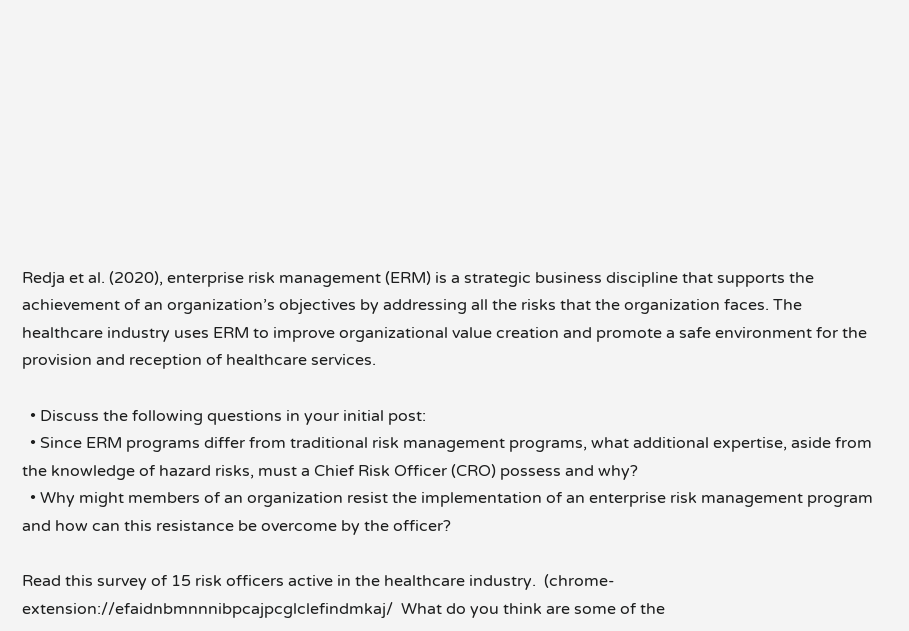Redja et al. (2020), enterprise risk management (ERM) is a strategic business discipline that supports the achievement of an organization’s objectives by addressing all the risks that the organization faces. The healthcare industry uses ERM to improve organizational value creation and promote a safe environment for the provision and reception of healthcare services.

  • Discuss the following questions in your initial post:
  • Since ERM programs differ from traditional risk management programs, what additional expertise, aside from the knowledge of hazard risks, must a Chief Risk Officer (CRO) possess and why?
  • Why might members of an organization resist the implementation of an enterprise risk management program and how can this resistance be overcome by the officer?

Read this survey of 15 risk officers active in the healthcare industry.  (chrome-extension://efaidnbmnnnibpcajpcglclefindmkaj/  What do you think are some of the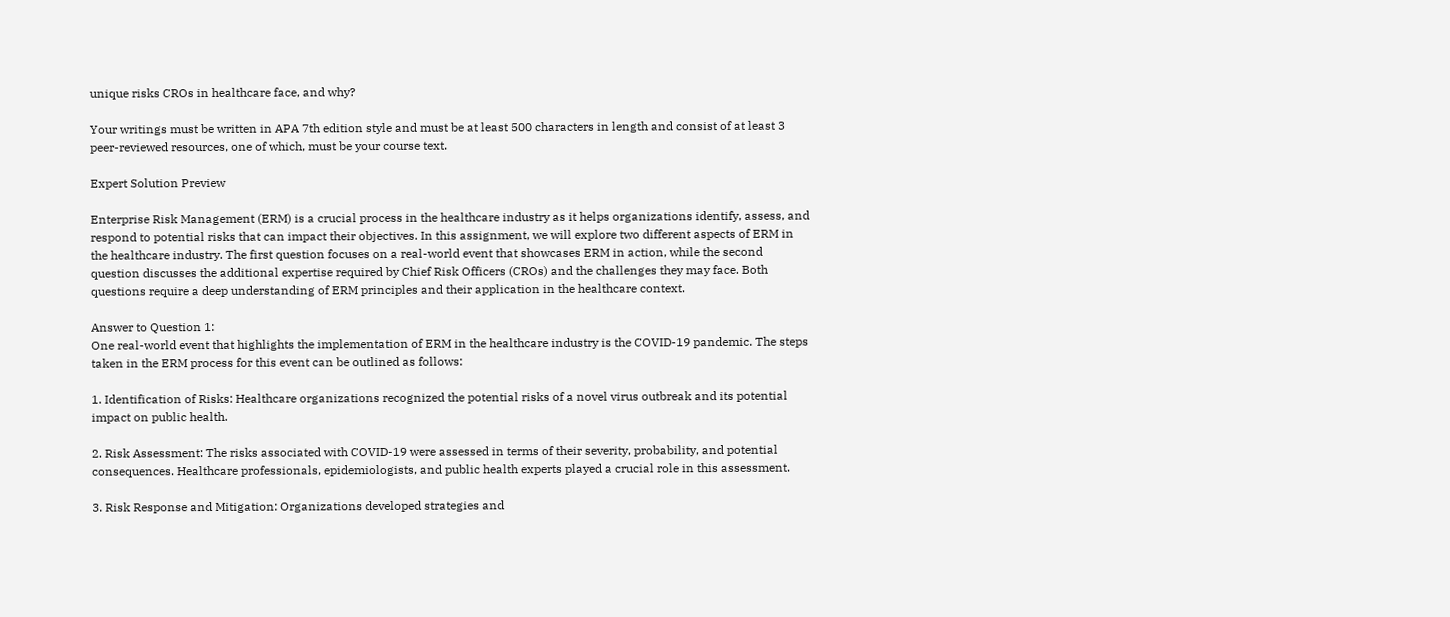unique risks CROs in healthcare face, and why?

Your writings must be written in APA 7th edition style and must be at least 500 characters in length and consist of at least 3 peer-reviewed resources, one of which, must be your course text.

Expert Solution Preview

Enterprise Risk Management (ERM) is a crucial process in the healthcare industry as it helps organizations identify, assess, and respond to potential risks that can impact their objectives. In this assignment, we will explore two different aspects of ERM in the healthcare industry. The first question focuses on a real-world event that showcases ERM in action, while the second question discusses the additional expertise required by Chief Risk Officers (CROs) and the challenges they may face. Both questions require a deep understanding of ERM principles and their application in the healthcare context.

Answer to Question 1:
One real-world event that highlights the implementation of ERM in the healthcare industry is the COVID-19 pandemic. The steps taken in the ERM process for this event can be outlined as follows:

1. Identification of Risks: Healthcare organizations recognized the potential risks of a novel virus outbreak and its potential impact on public health.

2. Risk Assessment: The risks associated with COVID-19 were assessed in terms of their severity, probability, and potential consequences. Healthcare professionals, epidemiologists, and public health experts played a crucial role in this assessment.

3. Risk Response and Mitigation: Organizations developed strategies and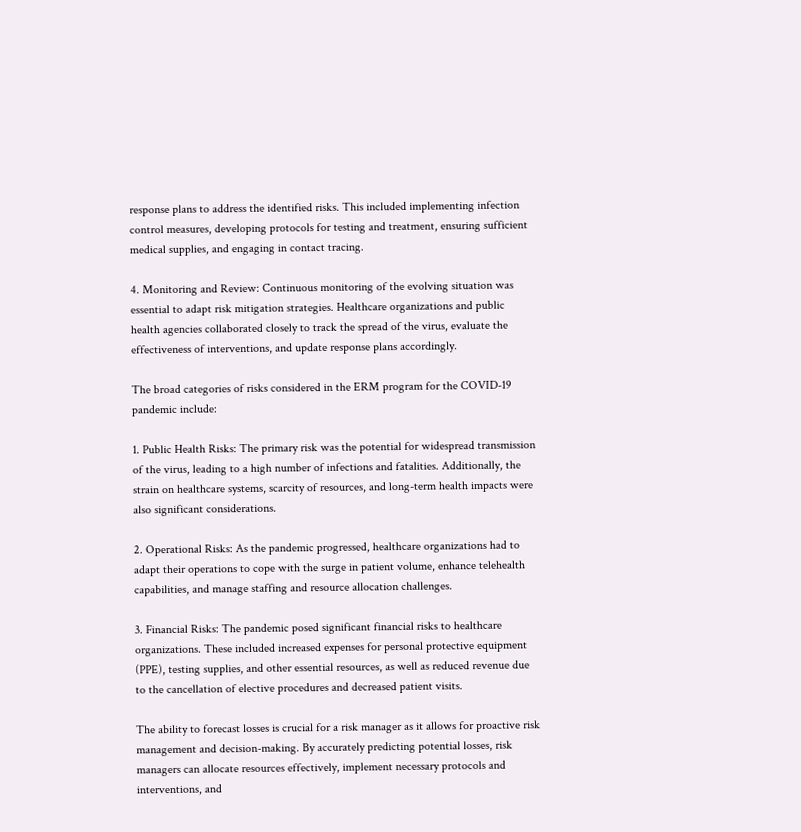response plans to address the identified risks. This included implementing infection control measures, developing protocols for testing and treatment, ensuring sufficient medical supplies, and engaging in contact tracing.

4. Monitoring and Review: Continuous monitoring of the evolving situation was essential to adapt risk mitigation strategies. Healthcare organizations and public health agencies collaborated closely to track the spread of the virus, evaluate the effectiveness of interventions, and update response plans accordingly.

The broad categories of risks considered in the ERM program for the COVID-19 pandemic include:

1. Public Health Risks: The primary risk was the potential for widespread transmission of the virus, leading to a high number of infections and fatalities. Additionally, the strain on healthcare systems, scarcity of resources, and long-term health impacts were also significant considerations.

2. Operational Risks: As the pandemic progressed, healthcare organizations had to adapt their operations to cope with the surge in patient volume, enhance telehealth capabilities, and manage staffing and resource allocation challenges.

3. Financial Risks: The pandemic posed significant financial risks to healthcare organizations. These included increased expenses for personal protective equipment (PPE), testing supplies, and other essential resources, as well as reduced revenue due to the cancellation of elective procedures and decreased patient visits.

The ability to forecast losses is crucial for a risk manager as it allows for proactive risk management and decision-making. By accurately predicting potential losses, risk managers can allocate resources effectively, implement necessary protocols and interventions, and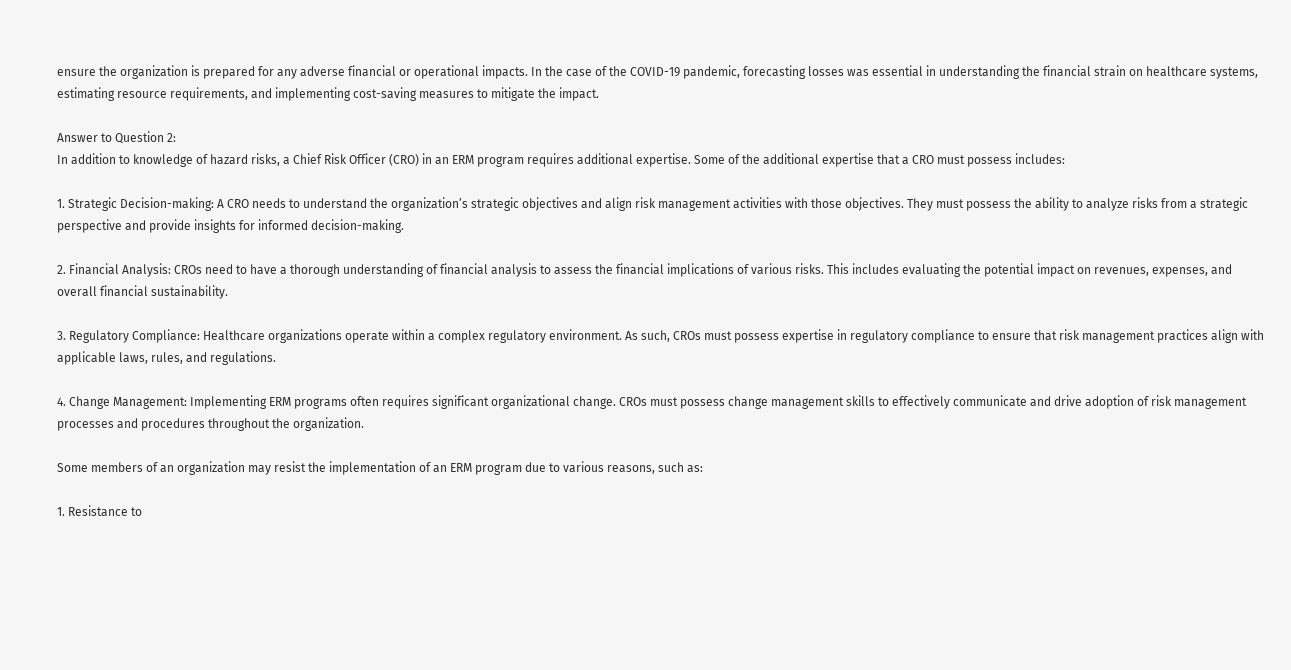ensure the organization is prepared for any adverse financial or operational impacts. In the case of the COVID-19 pandemic, forecasting losses was essential in understanding the financial strain on healthcare systems, estimating resource requirements, and implementing cost-saving measures to mitigate the impact.

Answer to Question 2:
In addition to knowledge of hazard risks, a Chief Risk Officer (CRO) in an ERM program requires additional expertise. Some of the additional expertise that a CRO must possess includes:

1. Strategic Decision-making: A CRO needs to understand the organization’s strategic objectives and align risk management activities with those objectives. They must possess the ability to analyze risks from a strategic perspective and provide insights for informed decision-making.

2. Financial Analysis: CROs need to have a thorough understanding of financial analysis to assess the financial implications of various risks. This includes evaluating the potential impact on revenues, expenses, and overall financial sustainability.

3. Regulatory Compliance: Healthcare organizations operate within a complex regulatory environment. As such, CROs must possess expertise in regulatory compliance to ensure that risk management practices align with applicable laws, rules, and regulations.

4. Change Management: Implementing ERM programs often requires significant organizational change. CROs must possess change management skills to effectively communicate and drive adoption of risk management processes and procedures throughout the organization.

Some members of an organization may resist the implementation of an ERM program due to various reasons, such as:

1. Resistance to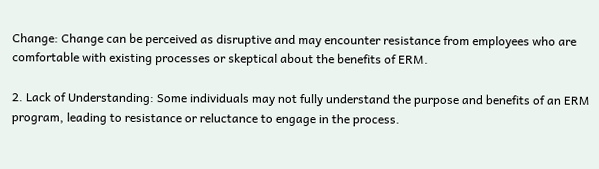Change: Change can be perceived as disruptive and may encounter resistance from employees who are comfortable with existing processes or skeptical about the benefits of ERM.

2. Lack of Understanding: Some individuals may not fully understand the purpose and benefits of an ERM program, leading to resistance or reluctance to engage in the process.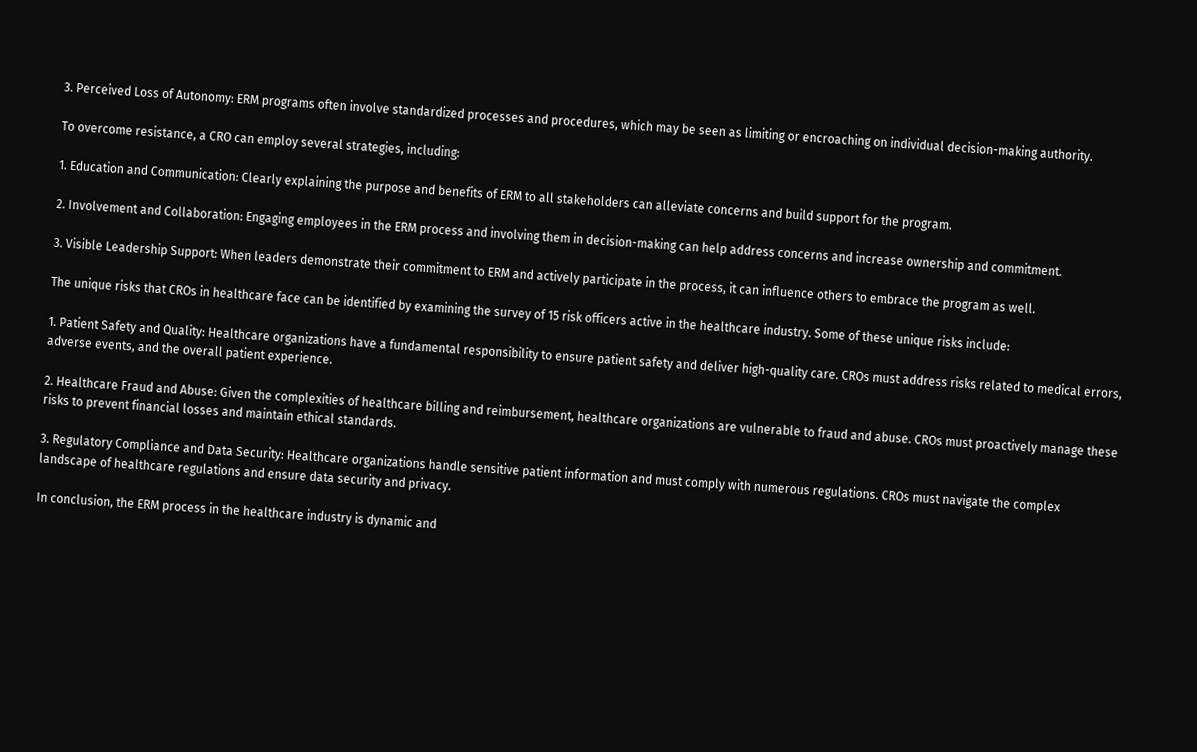3. Perceived Loss of Autonomy: ERM programs often involve standardized processes and procedures, which may be seen as limiting or encroaching on individual decision-making authority.

To overcome resistance, a CRO can employ several strategies, including:

1. Education and Communication: Clearly explaining the purpose and benefits of ERM to all stakeholders can alleviate concerns and build support for the program.

2. Involvement and Collaboration: Engaging employees in the ERM process and involving them in decision-making can help address concerns and increase ownership and commitment.

3. Visible Leadership Support: When leaders demonstrate their commitment to ERM and actively participate in the process, it can influence others to embrace the program as well.

The unique risks that CROs in healthcare face can be identified by examining the survey of 15 risk officers active in the healthcare industry. Some of these unique risks include:

1. Patient Safety and Quality: Healthcare organizations have a fundamental responsibility to ensure patient safety and deliver high-quality care. CROs must address risks related to medical errors, adverse events, and the overall patient experience.

2. Healthcare Fraud and Abuse: Given the complexities of healthcare billing and reimbursement, healthcare organizations are vulnerable to fraud and abuse. CROs must proactively manage these risks to prevent financial losses and maintain ethical standards.

3. Regulatory Compliance and Data Security: Healthcare organizations handle sensitive patient information and must comply with numerous regulations. CROs must navigate the complex landscape of healthcare regulations and ensure data security and privacy.

In conclusion, the ERM process in the healthcare industry is dynamic and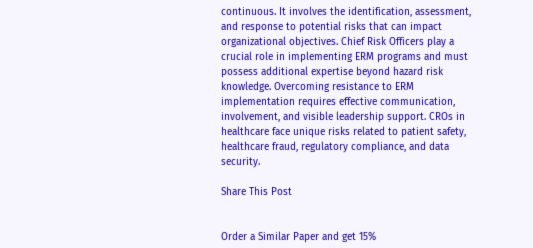continuous. It involves the identification, assessment, and response to potential risks that can impact organizational objectives. Chief Risk Officers play a crucial role in implementing ERM programs and must possess additional expertise beyond hazard risk knowledge. Overcoming resistance to ERM implementation requires effective communication, involvement, and visible leadership support. CROs in healthcare face unique risks related to patient safety, healthcare fraud, regulatory compliance, and data security.

Share This Post


Order a Similar Paper and get 15%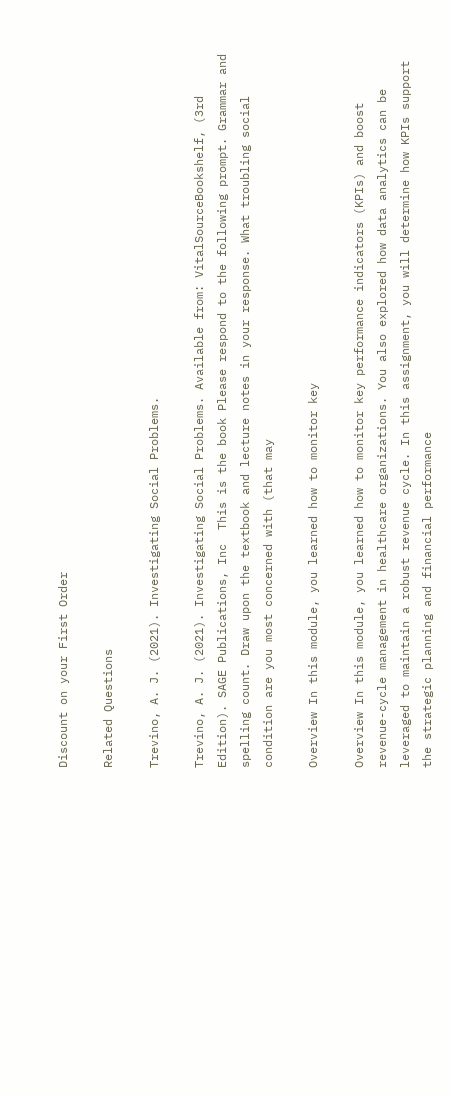Discount on your First Order

Related Questions

Trevino, A. J. (2021). Investigating Social Problems.

Trevino, A. J. (2021). Investigating Social Problems. Available from: VitalSourceBookshelf, (3rd Edition). SAGE Publications, Inc  This is the book Please respond to the following prompt. Grammar and spelling count. Draw upon the textbook and lecture notes in your response. What troubling social condition are you most concerned with (that may

Overview In this module, you learned how to monitor key

Overview In this module, you learned how to monitor key performance indicators (KPIs) and boost revenue-cycle management in healthcare organizations. You also explored how data analytics can be leveraged to maintain a robust revenue cycle. In this assignment, you will determine how KPIs support the strategic planning and financial performance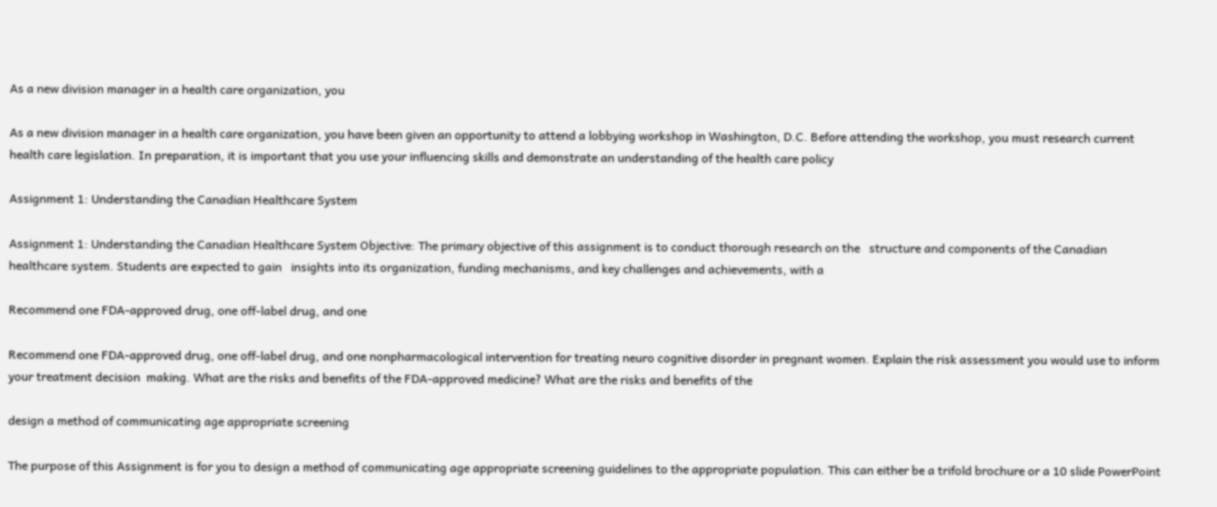As a new division manager in a health care organization, you

As a new division manager in a health care organization, you have been given an opportunity to attend a lobbying workshop in Washington, D.C. Before attending the workshop, you must research current health care legislation. In preparation, it is important that you use your influencing skills and demonstrate an understanding of the health care policy

Assignment 1: Understanding the Canadian Healthcare System

Assignment 1: Understanding the Canadian Healthcare System Objective: The primary objective of this assignment is to conduct thorough research on the   structure and components of the Canadian healthcare system. Students are expected to gain   insights into its organization, funding mechanisms, and key challenges and achievements, with a

Recommend one FDA-approved drug, one off-label drug, and one

Recommend one FDA-approved drug, one off-label drug, and one nonpharmacological intervention for treating neuro cognitive disorder in pregnant women. Explain the risk assessment you would use to inform your treatment decision  making. What are the risks and benefits of the FDA-approved medicine? What are the risks and benefits of the

design a method of communicating age appropriate screening

The purpose of this Assignment is for you to design a method of communicating age appropriate screening guidelines to the appropriate population. This can either be a trifold brochure or a 10 slide PowerPoint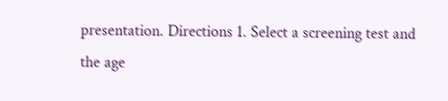presentation. Directions 1. Select a screening test and the age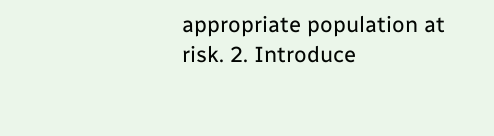appropriate population at risk. 2. Introduce